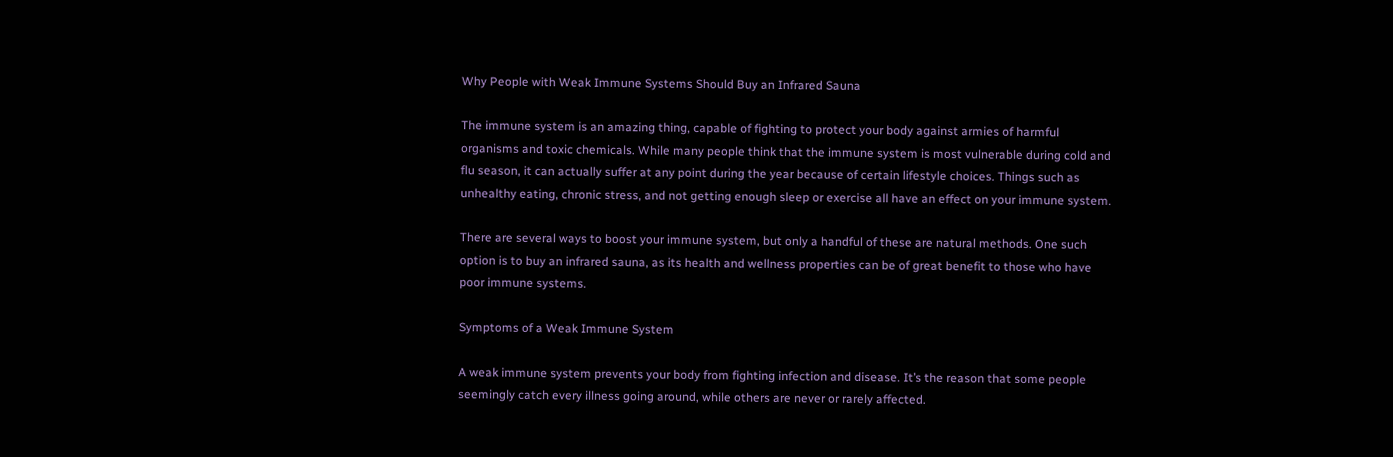Why People with Weak Immune Systems Should Buy an Infrared Sauna

The immune system is an amazing thing, capable of fighting to protect your body against armies of harmful organisms and toxic chemicals. While many people think that the immune system is most vulnerable during cold and flu season, it can actually suffer at any point during the year because of certain lifestyle choices. Things such as unhealthy eating, chronic stress, and not getting enough sleep or exercise all have an effect on your immune system.

There are several ways to boost your immune system, but only a handful of these are natural methods. One such option is to buy an infrared sauna, as its health and wellness properties can be of great benefit to those who have poor immune systems.

Symptoms of a Weak Immune System

A weak immune system prevents your body from fighting infection and disease. It’s the reason that some people seemingly catch every illness going around, while others are never or rarely affected.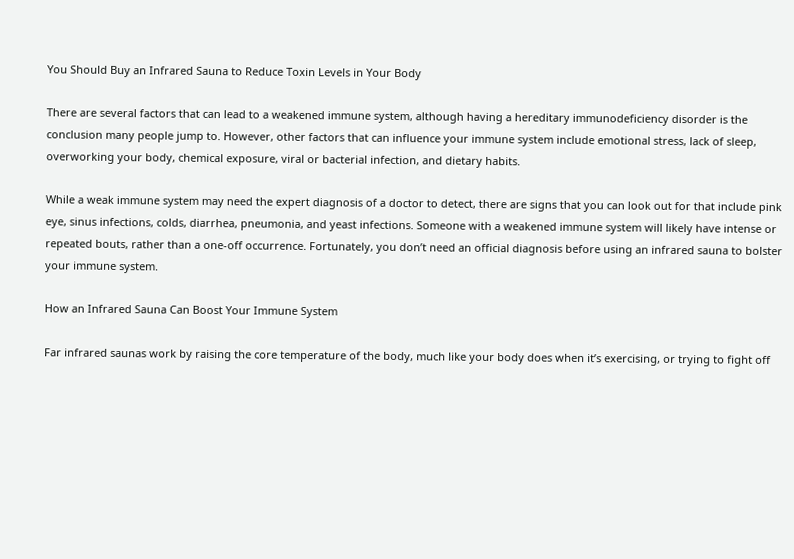You Should Buy an Infrared Sauna to Reduce Toxin Levels in Your Body

There are several factors that can lead to a weakened immune system, although having a hereditary immunodeficiency disorder is the conclusion many people jump to. However, other factors that can influence your immune system include emotional stress, lack of sleep, overworking your body, chemical exposure, viral or bacterial infection, and dietary habits.

While a weak immune system may need the expert diagnosis of a doctor to detect, there are signs that you can look out for that include pink eye, sinus infections, colds, diarrhea, pneumonia, and yeast infections. Someone with a weakened immune system will likely have intense or repeated bouts, rather than a one-off occurrence. Fortunately, you don’t need an official diagnosis before using an infrared sauna to bolster your immune system.

How an Infrared Sauna Can Boost Your Immune System

Far infrared saunas work by raising the core temperature of the body, much like your body does when it’s exercising, or trying to fight off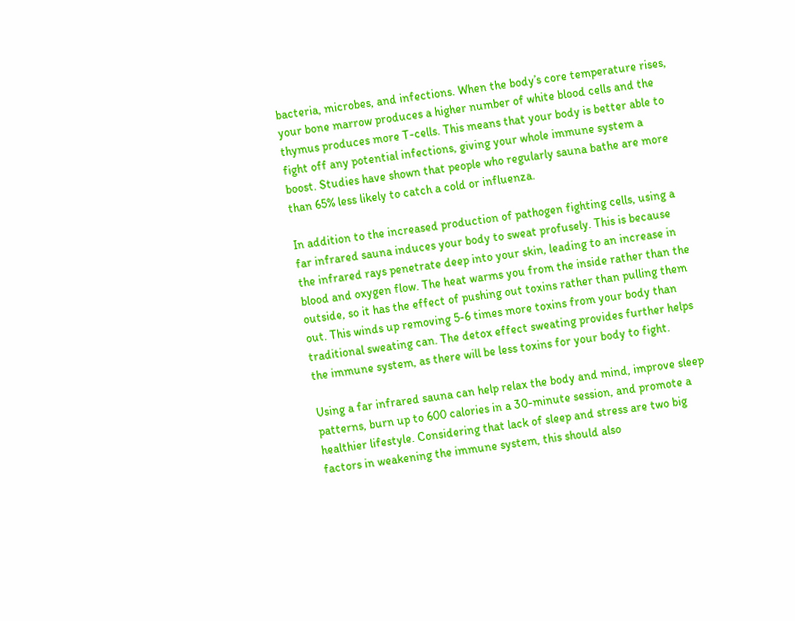bacteria, microbes, and infections. When the body’s core temperature rises, your bone marrow produces a higher number of white blood cells and the thymus produces more T-cells. This means that your body is better able to fight off any potential infections, giving your whole immune system a boost. Studies have shown that people who regularly sauna bathe are more than 65% less likely to catch a cold or influenza.

In addition to the increased production of pathogen fighting cells, using a far infrared sauna induces your body to sweat profusely. This is because the infrared rays penetrate deep into your skin, leading to an increase in blood and oxygen flow. The heat warms you from the inside rather than the outside, so it has the effect of pushing out toxins rather than pulling them out. This winds up removing 5-6 times more toxins from your body than traditional sweating can. The detox effect sweating provides further helps the immune system, as there will be less toxins for your body to fight.

Using a far infrared sauna can help relax the body and mind, improve sleep patterns, burn up to 600 calories in a 30-minute session, and promote a healthier lifestyle. Considering that lack of sleep and stress are two big factors in weakening the immune system, this should also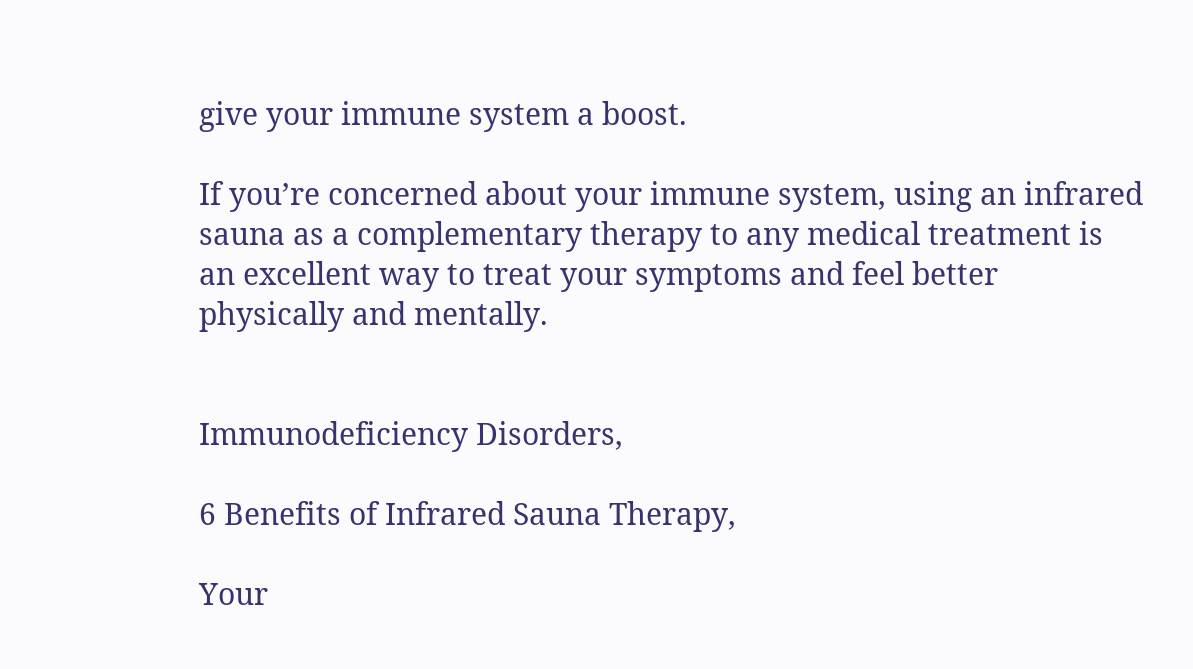give your immune system a boost.

If you’re concerned about your immune system, using an infrared sauna as a complementary therapy to any medical treatment is an excellent way to treat your symptoms and feel better physically and mentally.


Immunodeficiency Disorders,

6 Benefits of Infrared Sauna Therapy,

Your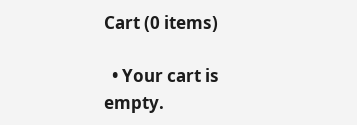Cart (0 items)

  • Your cart is empty.